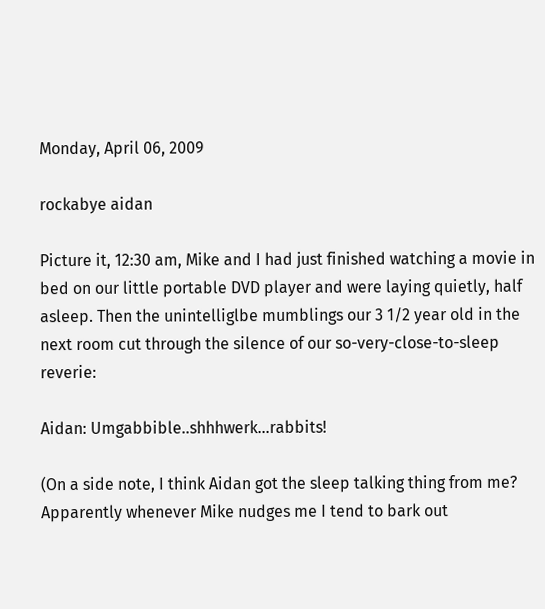Monday, April 06, 2009

rockabye aidan

Picture it, 12:30 am, Mike and I had just finished watching a movie in bed on our little portable DVD player and were laying quietly, half asleep. Then the unintelliglbe mumblings our 3 1/2 year old in the next room cut through the silence of our so-very-close-to-sleep reverie:

Aidan: Umgabbible..shhhwerk...rabbits!

(On a side note, I think Aidan got the sleep talking thing from me? Apparently whenever Mike nudges me I tend to bark out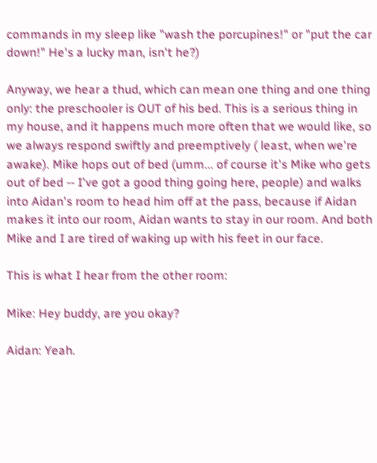commands in my sleep like "wash the porcupines!" or "put the car down!" He's a lucky man, isn't he?)

Anyway, we hear a thud, which can mean one thing and one thing only: the preschooler is OUT of his bed. This is a serious thing in my house, and it happens much more often that we would like, so we always respond swiftly and preemptively ( least, when we're awake). Mike hops out of bed (umm... of course it's Mike who gets out of bed -- I've got a good thing going here, people) and walks into Aidan's room to head him off at the pass, because if Aidan makes it into our room, Aidan wants to stay in our room. And both Mike and I are tired of waking up with his feet in our face.

This is what I hear from the other room:

Mike: Hey buddy, are you okay?

Aidan: Yeah.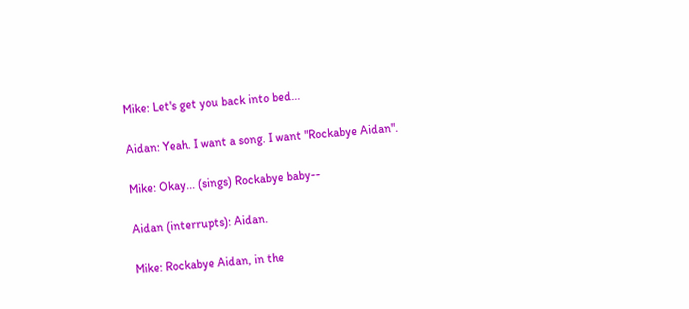Mike: Let's get you back into bed...

Aidan: Yeah. I want a song. I want "Rockabye Aidan".

Mike: Okay... (sings) Rockabye baby--

Aidan (interrupts): Aidan.

Mike: Rockabye Aidan, in the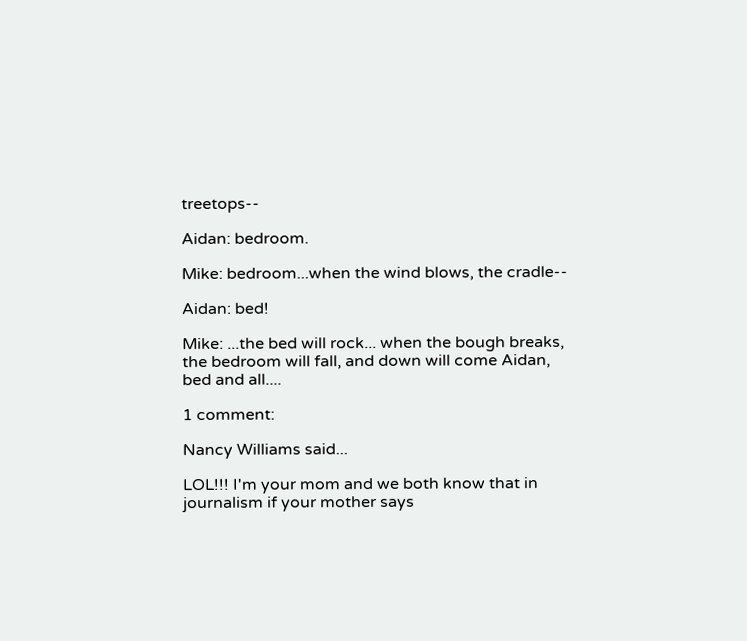treetops--

Aidan: bedroom.

Mike: bedroom...when the wind blows, the cradle--

Aidan: bed!

Mike: ...the bed will rock... when the bough breaks, the bedroom will fall, and down will come Aidan, bed and all....

1 comment:

Nancy Williams said...

LOL!!! I'm your mom and we both know that in journalism if your mother says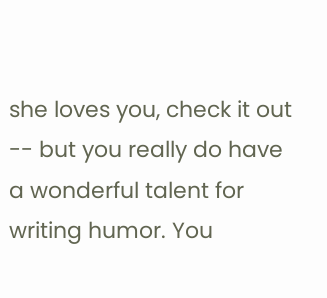she loves you, check it out -- but you really do have a wonderful talent for writing humor. You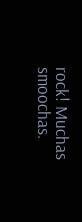rock! Muchas smoochas.